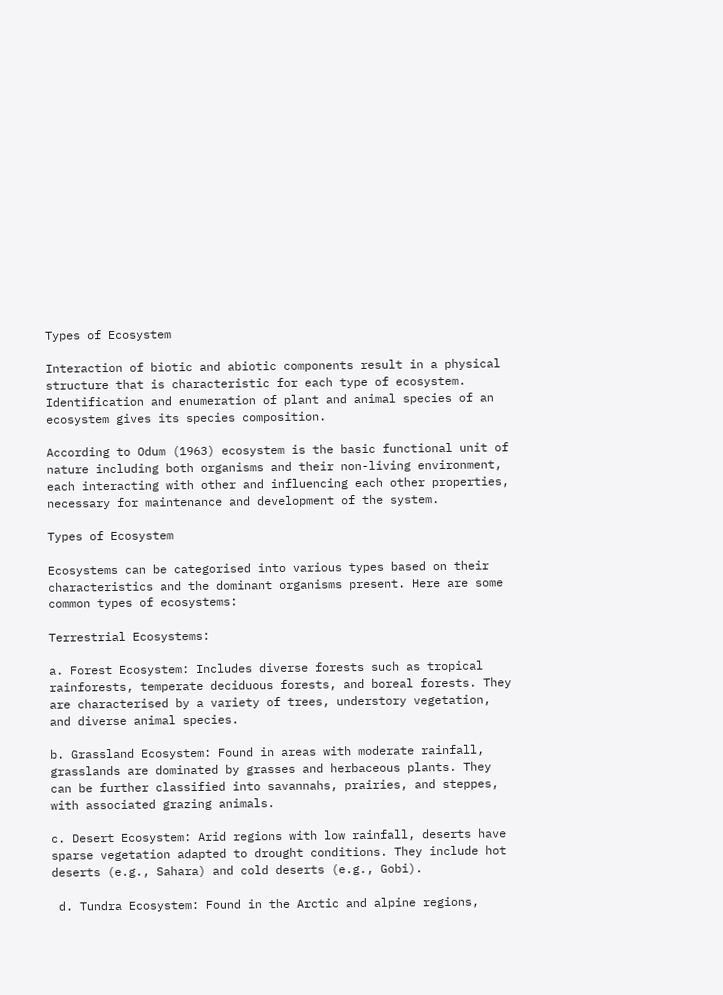Types of Ecosystem

Interaction of biotic and abiotic components result in a physical structure that is characteristic for each type of ecosystem. Identification and enumeration of plant and animal species of an ecosystem gives its species composition.

According to Odum (1963) ecosystem is the basic functional unit of nature including both organisms and their non-living environment, each interacting with other and influencing each other properties, necessary for maintenance and development of the system.

Types of Ecosystem

Ecosystems can be categorised into various types based on their characteristics and the dominant organisms present. Here are some common types of ecosystems:

Terrestrial Ecosystems:

a. Forest Ecosystem: Includes diverse forests such as tropical rainforests, temperate deciduous forests, and boreal forests. They are characterised by a variety of trees, understory vegetation, and diverse animal species.

b. Grassland Ecosystem: Found in areas with moderate rainfall, grasslands are dominated by grasses and herbaceous plants. They can be further classified into savannahs, prairies, and steppes, with associated grazing animals.

c. Desert Ecosystem: Arid regions with low rainfall, deserts have sparse vegetation adapted to drought conditions. They include hot deserts (e.g., Sahara) and cold deserts (e.g., Gobi).

 d. Tundra Ecosystem: Found in the Arctic and alpine regions,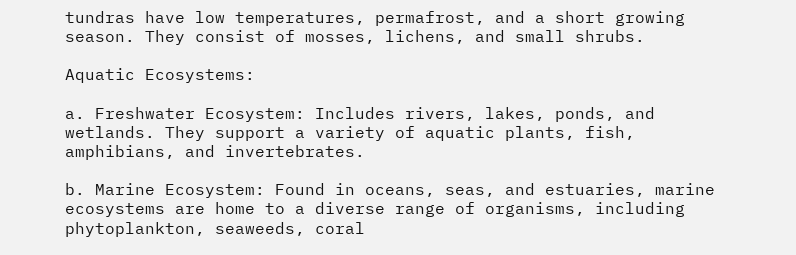tundras have low temperatures, permafrost, and a short growing season. They consist of mosses, lichens, and small shrubs.

Aquatic Ecosystems:

a. Freshwater Ecosystem: Includes rivers, lakes, ponds, and wetlands. They support a variety of aquatic plants, fish, amphibians, and invertebrates.

b. Marine Ecosystem: Found in oceans, seas, and estuaries, marine ecosystems are home to a diverse range of organisms, including phytoplankton, seaweeds, coral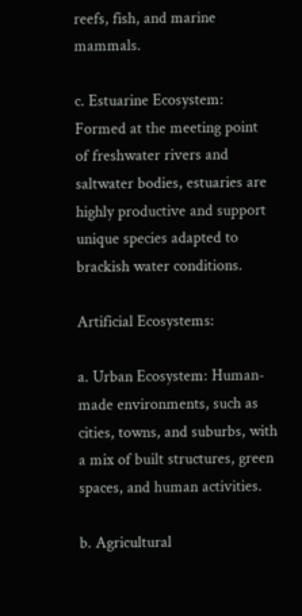reefs, fish, and marine mammals.

c. Estuarine Ecosystem: Formed at the meeting point of freshwater rivers and saltwater bodies, estuaries are highly productive and support unique species adapted to brackish water conditions.

Artificial Ecosystems:

a. Urban Ecosystem: Human-made environments, such as cities, towns, and suburbs, with a mix of built structures, green spaces, and human activities.

b. Agricultural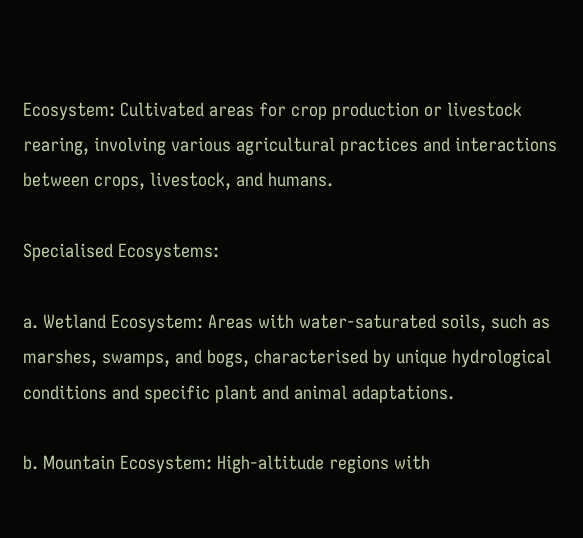Ecosystem: Cultivated areas for crop production or livestock rearing, involving various agricultural practices and interactions between crops, livestock, and humans.

Specialised Ecosystems:

a. Wetland Ecosystem: Areas with water-saturated soils, such as marshes, swamps, and bogs, characterised by unique hydrological conditions and specific plant and animal adaptations.

b. Mountain Ecosystem: High-altitude regions with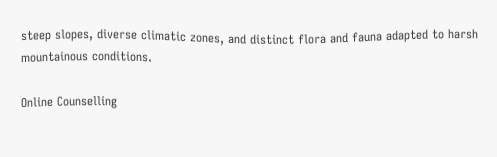steep slopes, diverse climatic zones, and distinct flora and fauna adapted to harsh mountainous conditions.

Online Counselling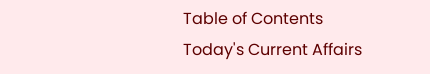Table of Contents
Today's Current Affairs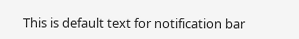This is default text for notification bar